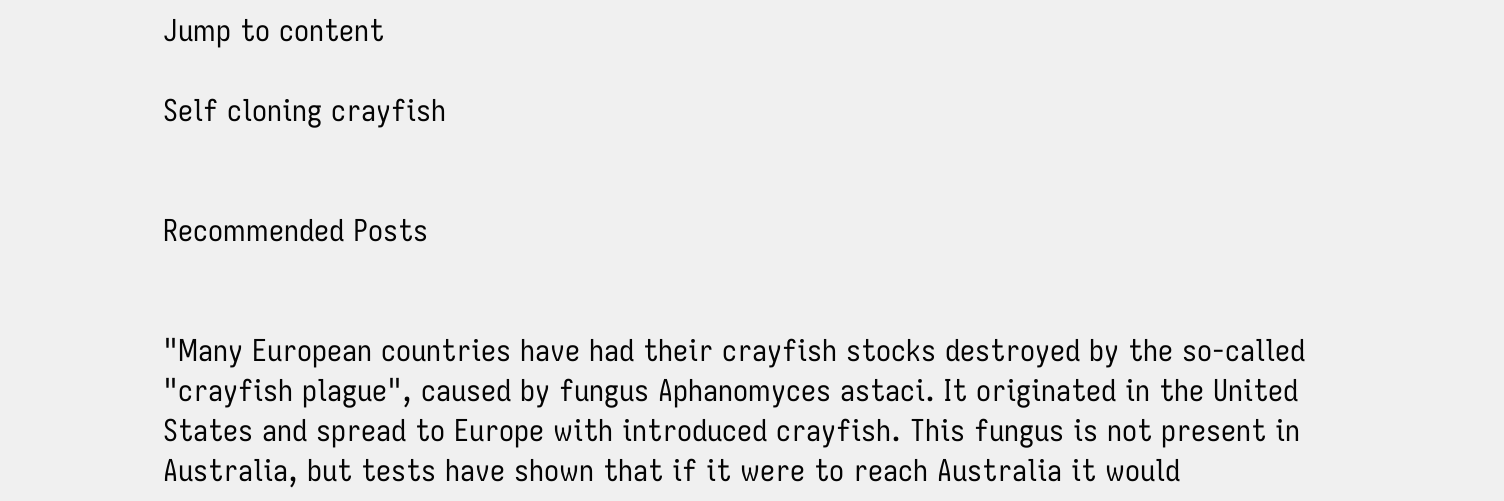Jump to content

Self cloning crayfish


Recommended Posts


"Many European countries have had their crayfish stocks destroyed by the so-called "crayfish plague", caused by fungus Aphanomyces astaci. It originated in the United States and spread to Europe with introduced crayfish. This fungus is not present in Australia, but tests have shown that if it were to reach Australia it would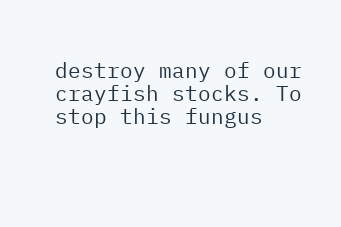destroy many of our crayfish stocks. To stop this fungus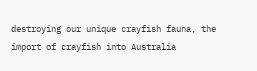destroying our unique crayfish fauna, the import of crayfish into Australia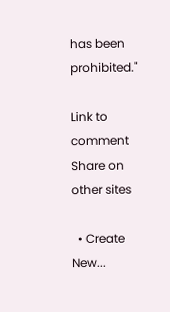has been prohibited."

Link to comment
Share on other sites

  • Create New...